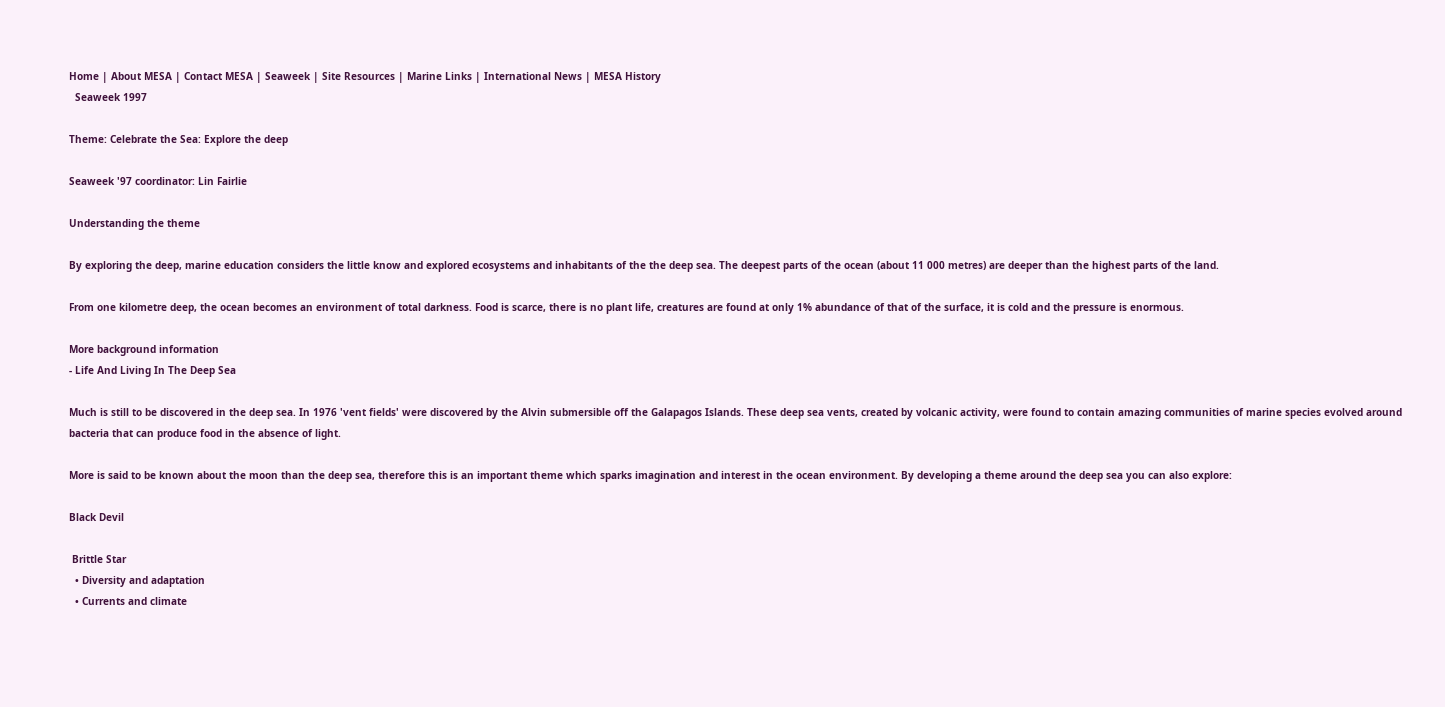Home | About MESA | Contact MESA | Seaweek | Site Resources | Marine Links | International News | MESA History
  Seaweek 1997

Theme: Celebrate the Sea: Explore the deep

Seaweek '97 coordinator: Lin Fairlie

Understanding the theme

By exploring the deep, marine education considers the little know and explored ecosystems and inhabitants of the the deep sea. The deepest parts of the ocean (about 11 000 metres) are deeper than the highest parts of the land.

From one kilometre deep, the ocean becomes an environment of total darkness. Food is scarce, there is no plant life, creatures are found at only 1% abundance of that of the surface, it is cold and the pressure is enormous.

More background information
- Life And Living In The Deep Sea

Much is still to be discovered in the deep sea. In 1976 'vent fields' were discovered by the Alvin submersible off the Galapagos Islands. These deep sea vents, created by volcanic activity, were found to contain amazing communities of marine species evolved around bacteria that can produce food in the absence of light.

More is said to be known about the moon than the deep sea, therefore this is an important theme which sparks imagination and interest in the ocean environment. By developing a theme around the deep sea you can also explore:

Black Devil

 Brittle Star
  • Diversity and adaptation
  • Currents and climate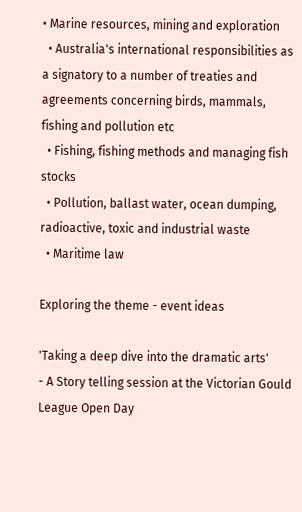• Marine resources, mining and exploration
  • Australia's international responsibilities as a signatory to a number of treaties and agreements concerning birds, mammals, fishing and pollution etc
  • Fishing, fishing methods and managing fish stocks
  • Pollution, ballast water, ocean dumping, radioactive, toxic and industrial waste
  • Maritime law

Exploring the theme - event ideas

'Taking a deep dive into the dramatic arts'
- A Story telling session at the Victorian Gould League Open Day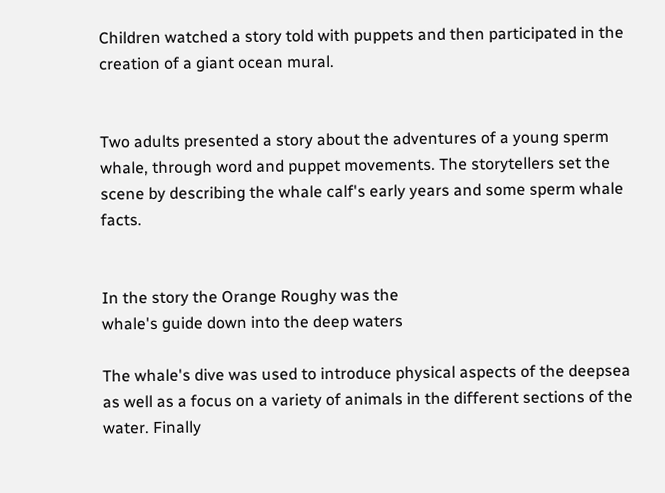Children watched a story told with puppets and then participated in the creation of a giant ocean mural.


Two adults presented a story about the adventures of a young sperm whale, through word and puppet movements. The storytellers set the scene by describing the whale calf's early years and some sperm whale facts.


In the story the Orange Roughy was the
whale's guide down into the deep waters

The whale's dive was used to introduce physical aspects of the deepsea as well as a focus on a variety of animals in the different sections of the water. Finally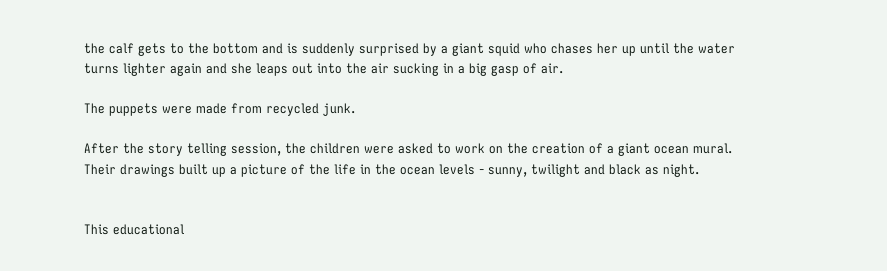the calf gets to the bottom and is suddenly surprised by a giant squid who chases her up until the water turns lighter again and she leaps out into the air sucking in a big gasp of air.

The puppets were made from recycled junk.

After the story telling session, the children were asked to work on the creation of a giant ocean mural. Their drawings built up a picture of the life in the ocean levels - sunny, twilight and black as night.


This educational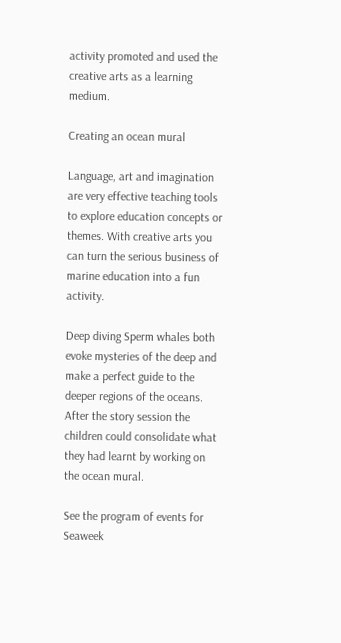activity promoted and used the creative arts as a learning medium.

Creating an ocean mural

Language, art and imagination are very effective teaching tools to explore education concepts or themes. With creative arts you can turn the serious business of marine education into a fun activity.

Deep diving Sperm whales both evoke mysteries of the deep and make a perfect guide to the deeper regions of the oceans. After the story session the children could consolidate what they had learnt by working on the ocean mural.

See the program of events for Seaweek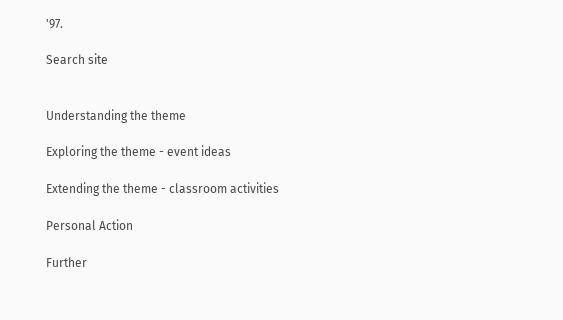'97.

Search site


Understanding the theme

Exploring the theme - event ideas

Extending the theme - classroom activities

Personal Action

Further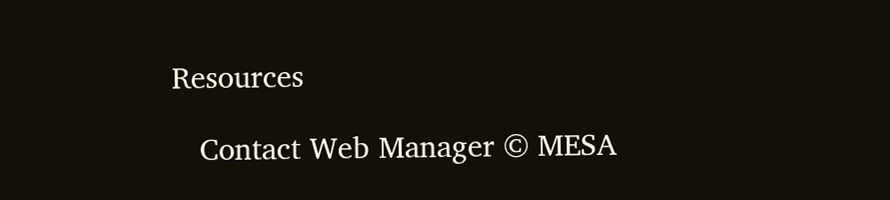Resources

   Contact Web Manager © MESA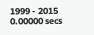1999 - 2015
0.00000 secs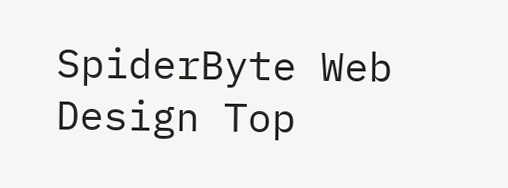SpiderByte Web Design Top